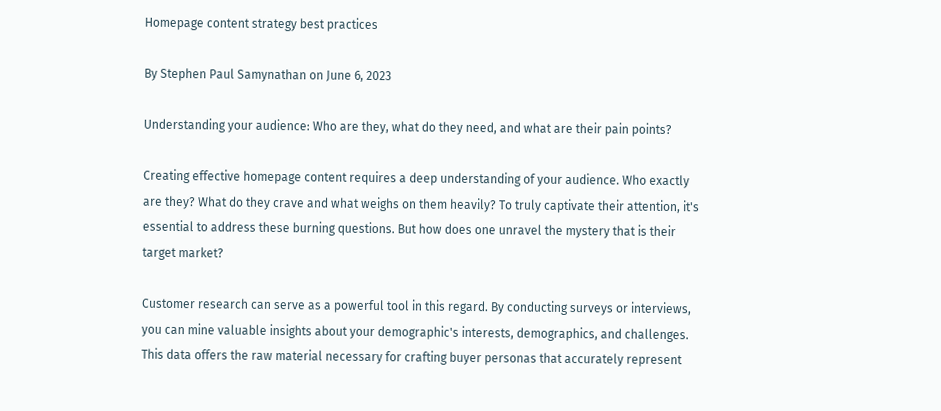Homepage content strategy best practices

By Stephen Paul Samynathan on June 6, 2023

Understanding your audience: Who are they, what do they need, and what are their pain points?

Creating effective homepage content requires a deep understanding of your audience. Who exactly are they? What do they crave and what weighs on them heavily? To truly captivate their attention, it's essential to address these burning questions. But how does one unravel the mystery that is their target market?

Customer research can serve as a powerful tool in this regard. By conducting surveys or interviews, you can mine valuable insights about your demographic's interests, demographics, and challenges. This data offers the raw material necessary for crafting buyer personas that accurately represent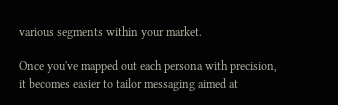various segments within your market.

Once you've mapped out each persona with precision, it becomes easier to tailor messaging aimed at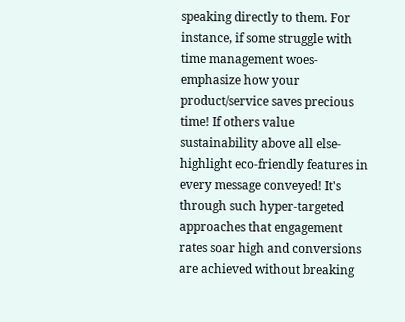speaking directly to them. For instance, if some struggle with time management woes- emphasize how your product/service saves precious time! If others value sustainability above all else- highlight eco-friendly features in every message conveyed! It's through such hyper-targeted approaches that engagement rates soar high and conversions are achieved without breaking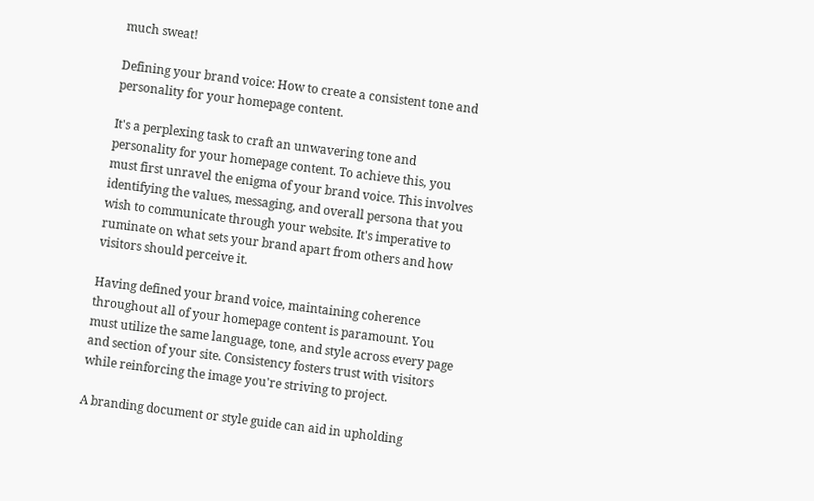much sweat!

Defining your brand voice: How to create a consistent tone and personality for your homepage content.

It's a perplexing task to craft an unwavering tone and personality for your homepage content. To achieve this, you must first unravel the enigma of your brand voice. This involves identifying the values, messaging, and overall persona that you wish to communicate through your website. It's imperative to ruminate on what sets your brand apart from others and how visitors should perceive it.

Having defined your brand voice, maintaining coherence throughout all of your homepage content is paramount. You must utilize the same language, tone, and style across every page and section of your site. Consistency fosters trust with visitors while reinforcing the image you're striving to project.

A branding document or style guide can aid in upholding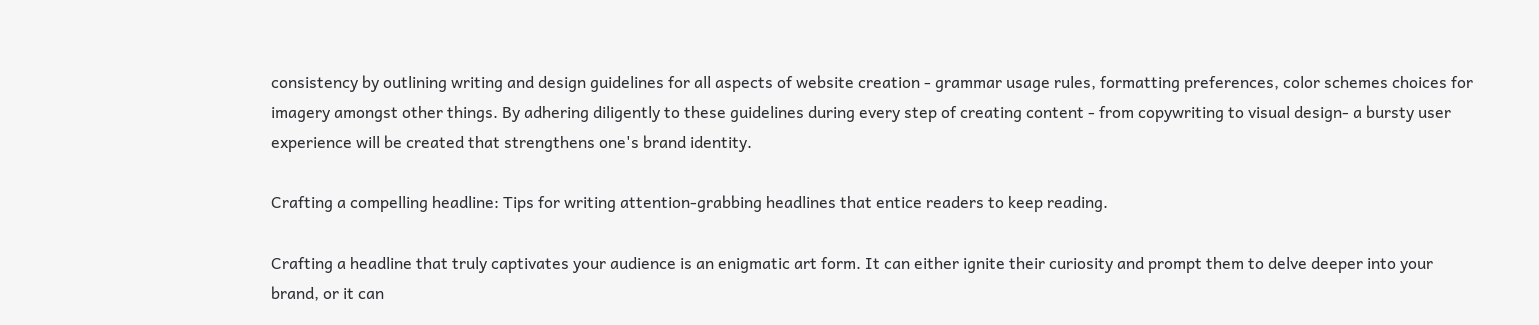consistency by outlining writing and design guidelines for all aspects of website creation - grammar usage rules, formatting preferences, color schemes choices for imagery amongst other things. By adhering diligently to these guidelines during every step of creating content - from copywriting to visual design- a bursty user experience will be created that strengthens one's brand identity.

Crafting a compelling headline: Tips for writing attention-grabbing headlines that entice readers to keep reading.

Crafting a headline that truly captivates your audience is an enigmatic art form. It can either ignite their curiosity and prompt them to delve deeper into your brand, or it can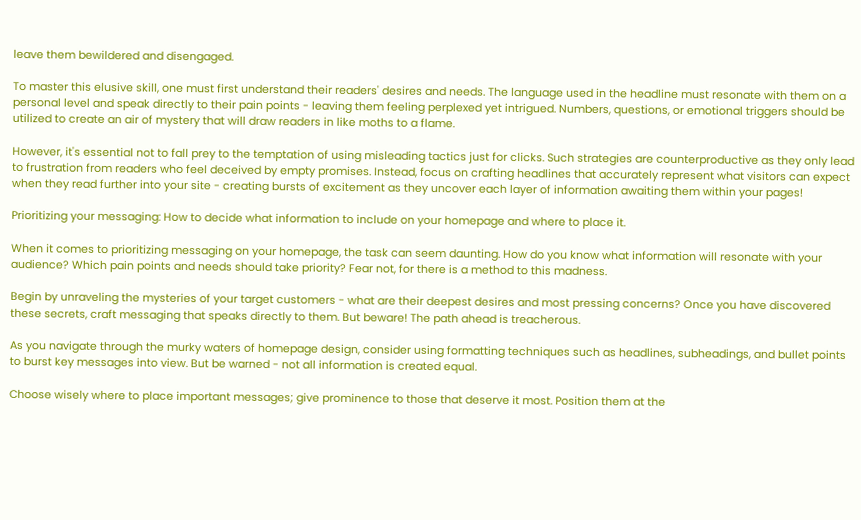leave them bewildered and disengaged.

To master this elusive skill, one must first understand their readers' desires and needs. The language used in the headline must resonate with them on a personal level and speak directly to their pain points - leaving them feeling perplexed yet intrigued. Numbers, questions, or emotional triggers should be utilized to create an air of mystery that will draw readers in like moths to a flame.

However, it's essential not to fall prey to the temptation of using misleading tactics just for clicks. Such strategies are counterproductive as they only lead to frustration from readers who feel deceived by empty promises. Instead, focus on crafting headlines that accurately represent what visitors can expect when they read further into your site - creating bursts of excitement as they uncover each layer of information awaiting them within your pages!

Prioritizing your messaging: How to decide what information to include on your homepage and where to place it.

When it comes to prioritizing messaging on your homepage, the task can seem daunting. How do you know what information will resonate with your audience? Which pain points and needs should take priority? Fear not, for there is a method to this madness.

Begin by unraveling the mysteries of your target customers - what are their deepest desires and most pressing concerns? Once you have discovered these secrets, craft messaging that speaks directly to them. But beware! The path ahead is treacherous.

As you navigate through the murky waters of homepage design, consider using formatting techniques such as headlines, subheadings, and bullet points to burst key messages into view. But be warned - not all information is created equal.

Choose wisely where to place important messages; give prominence to those that deserve it most. Position them at the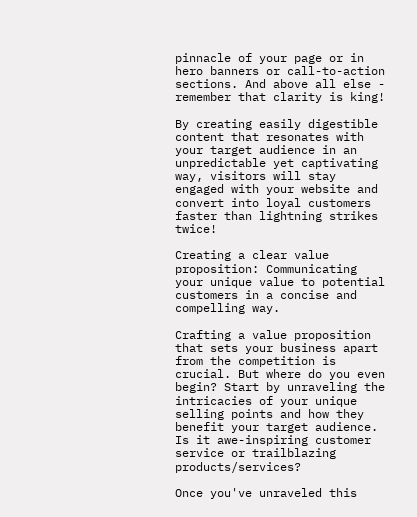pinnacle of your page or in hero banners or call-to-action sections. And above all else - remember that clarity is king!

By creating easily digestible content that resonates with your target audience in an unpredictable yet captivating way, visitors will stay engaged with your website and convert into loyal customers faster than lightning strikes twice!

Creating a clear value proposition: Communicating your unique value to potential customers in a concise and compelling way.

Crafting a value proposition that sets your business apart from the competition is crucial. But where do you even begin? Start by unraveling the intricacies of your unique selling points and how they benefit your target audience. Is it awe-inspiring customer service or trailblazing products/services?

Once you've unraveled this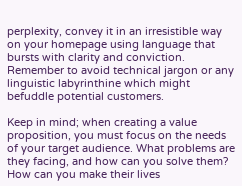perplexity, convey it in an irresistible way on your homepage using language that bursts with clarity and conviction. Remember to avoid technical jargon or any linguistic labyrinthine which might befuddle potential customers.

Keep in mind; when creating a value proposition, you must focus on the needs of your target audience. What problems are they facing, and how can you solve them? How can you make their lives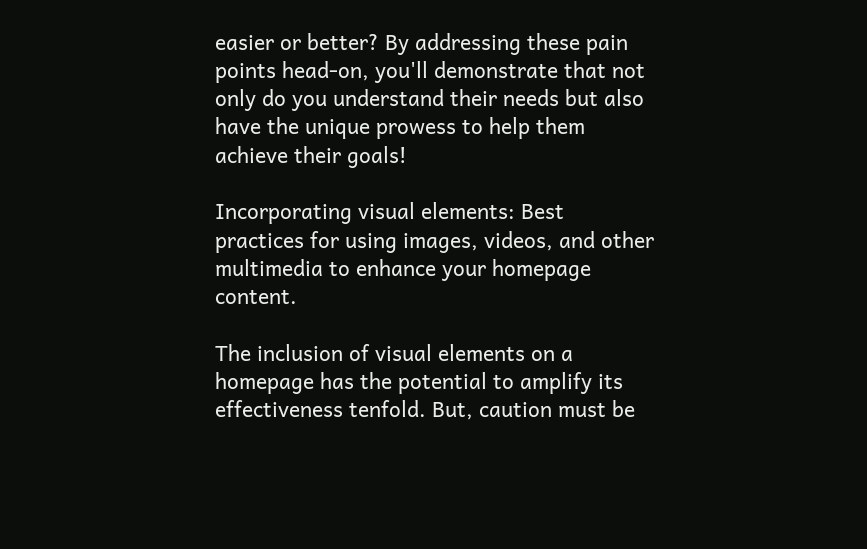easier or better? By addressing these pain points head-on, you'll demonstrate that not only do you understand their needs but also have the unique prowess to help them achieve their goals!

Incorporating visual elements: Best practices for using images, videos, and other multimedia to enhance your homepage content.

The inclusion of visual elements on a homepage has the potential to amplify its effectiveness tenfold. But, caution must be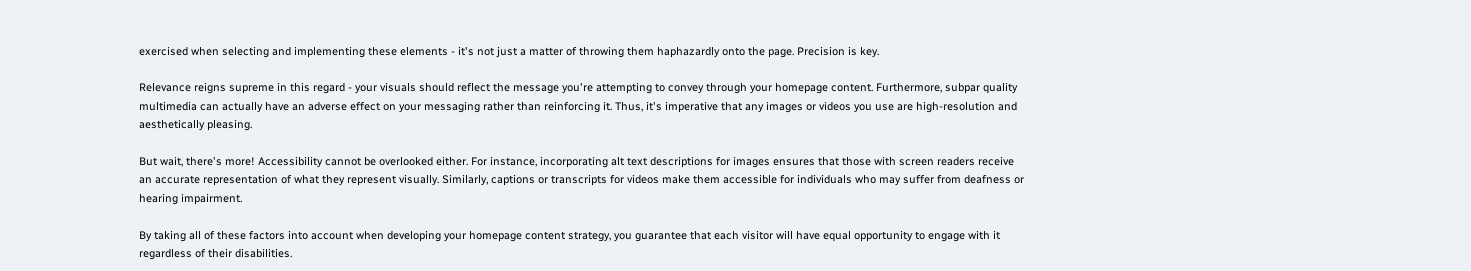exercised when selecting and implementing these elements - it's not just a matter of throwing them haphazardly onto the page. Precision is key.

Relevance reigns supreme in this regard - your visuals should reflect the message you're attempting to convey through your homepage content. Furthermore, subpar quality multimedia can actually have an adverse effect on your messaging rather than reinforcing it. Thus, it's imperative that any images or videos you use are high-resolution and aesthetically pleasing.

But wait, there's more! Accessibility cannot be overlooked either. For instance, incorporating alt text descriptions for images ensures that those with screen readers receive an accurate representation of what they represent visually. Similarly, captions or transcripts for videos make them accessible for individuals who may suffer from deafness or hearing impairment.

By taking all of these factors into account when developing your homepage content strategy, you guarantee that each visitor will have equal opportunity to engage with it regardless of their disabilities.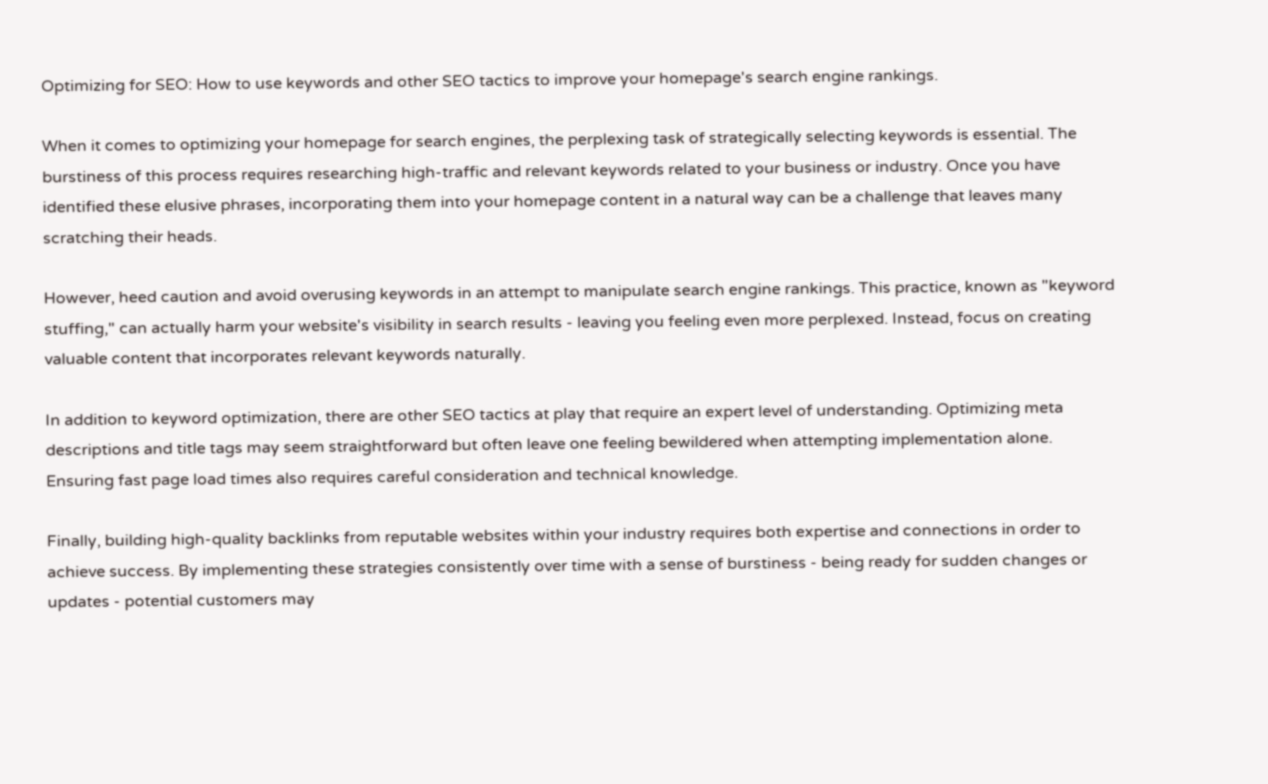Optimizing for SEO: How to use keywords and other SEO tactics to improve your homepage's search engine rankings.

When it comes to optimizing your homepage for search engines, the perplexing task of strategically selecting keywords is essential. The burstiness of this process requires researching high-traffic and relevant keywords related to your business or industry. Once you have identified these elusive phrases, incorporating them into your homepage content in a natural way can be a challenge that leaves many scratching their heads.

However, heed caution and avoid overusing keywords in an attempt to manipulate search engine rankings. This practice, known as "keyword stuffing," can actually harm your website's visibility in search results - leaving you feeling even more perplexed. Instead, focus on creating valuable content that incorporates relevant keywords naturally.

In addition to keyword optimization, there are other SEO tactics at play that require an expert level of understanding. Optimizing meta descriptions and title tags may seem straightforward but often leave one feeling bewildered when attempting implementation alone. Ensuring fast page load times also requires careful consideration and technical knowledge.

Finally, building high-quality backlinks from reputable websites within your industry requires both expertise and connections in order to achieve success. By implementing these strategies consistently over time with a sense of burstiness - being ready for sudden changes or updates - potential customers may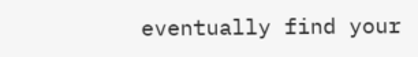eventually find your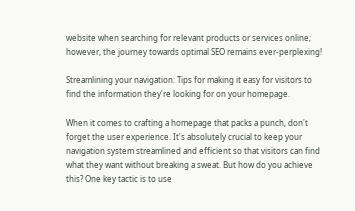website when searching for relevant products or services online; however, the journey towards optimal SEO remains ever-perplexing!

Streamlining your navigation: Tips for making it easy for visitors to find the information they're looking for on your homepage.

When it comes to crafting a homepage that packs a punch, don't forget the user experience. It's absolutely crucial to keep your navigation system streamlined and efficient so that visitors can find what they want without breaking a sweat. But how do you achieve this? One key tactic is to use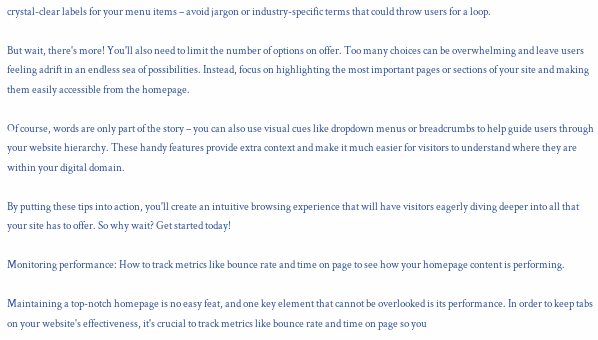crystal-clear labels for your menu items – avoid jargon or industry-specific terms that could throw users for a loop.

But wait, there's more! You'll also need to limit the number of options on offer. Too many choices can be overwhelming and leave users feeling adrift in an endless sea of possibilities. Instead, focus on highlighting the most important pages or sections of your site and making them easily accessible from the homepage.

Of course, words are only part of the story – you can also use visual cues like dropdown menus or breadcrumbs to help guide users through your website hierarchy. These handy features provide extra context and make it much easier for visitors to understand where they are within your digital domain.

By putting these tips into action, you'll create an intuitive browsing experience that will have visitors eagerly diving deeper into all that your site has to offer. So why wait? Get started today!

Monitoring performance: How to track metrics like bounce rate and time on page to see how your homepage content is performing.

Maintaining a top-notch homepage is no easy feat, and one key element that cannot be overlooked is its performance. In order to keep tabs on your website's effectiveness, it's crucial to track metrics like bounce rate and time on page so you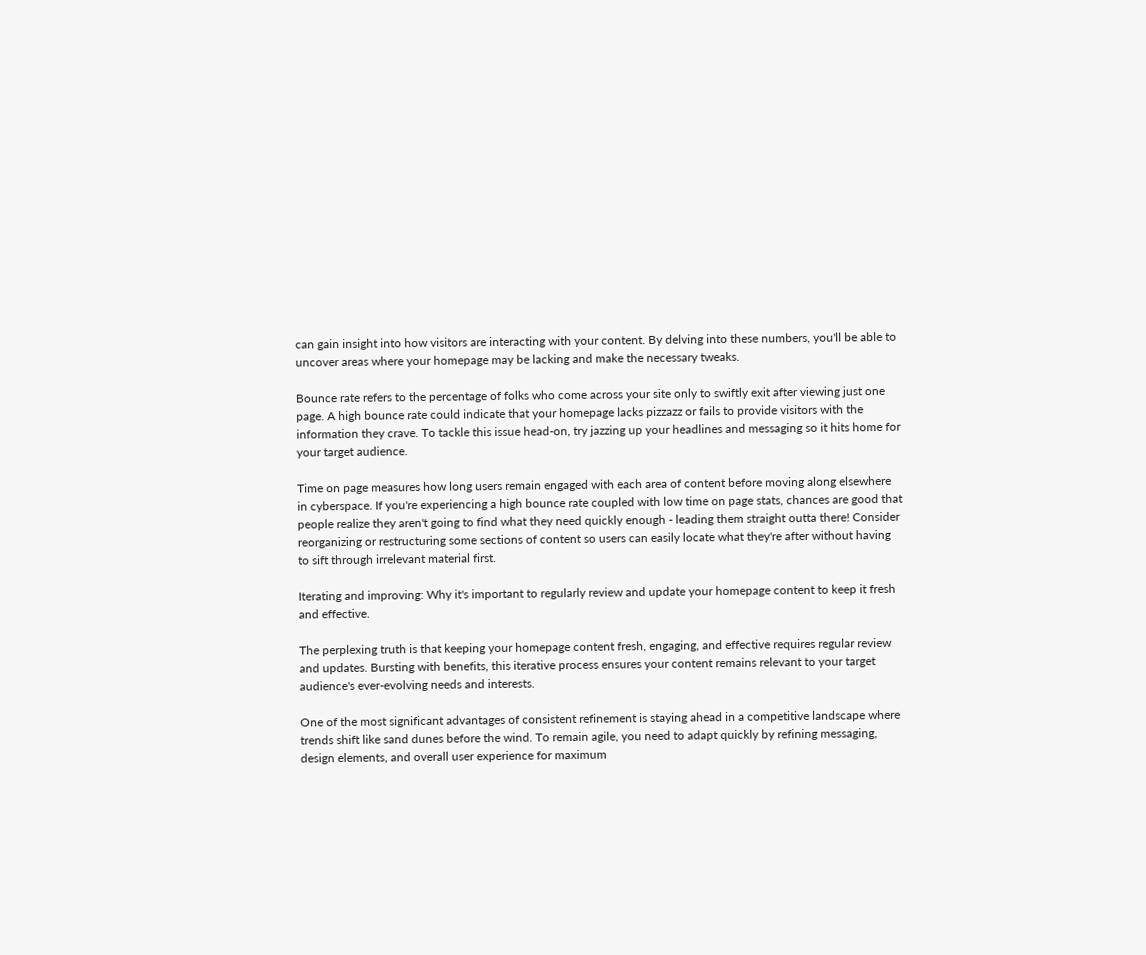can gain insight into how visitors are interacting with your content. By delving into these numbers, you'll be able to uncover areas where your homepage may be lacking and make the necessary tweaks.

Bounce rate refers to the percentage of folks who come across your site only to swiftly exit after viewing just one page. A high bounce rate could indicate that your homepage lacks pizzazz or fails to provide visitors with the information they crave. To tackle this issue head-on, try jazzing up your headlines and messaging so it hits home for your target audience.

Time on page measures how long users remain engaged with each area of content before moving along elsewhere in cyberspace. If you're experiencing a high bounce rate coupled with low time on page stats, chances are good that people realize they aren't going to find what they need quickly enough - leading them straight outta there! Consider reorganizing or restructuring some sections of content so users can easily locate what they're after without having to sift through irrelevant material first.

Iterating and improving: Why it's important to regularly review and update your homepage content to keep it fresh and effective.

The perplexing truth is that keeping your homepage content fresh, engaging, and effective requires regular review and updates. Bursting with benefits, this iterative process ensures your content remains relevant to your target audience's ever-evolving needs and interests.

One of the most significant advantages of consistent refinement is staying ahead in a competitive landscape where trends shift like sand dunes before the wind. To remain agile, you need to adapt quickly by refining messaging, design elements, and overall user experience for maximum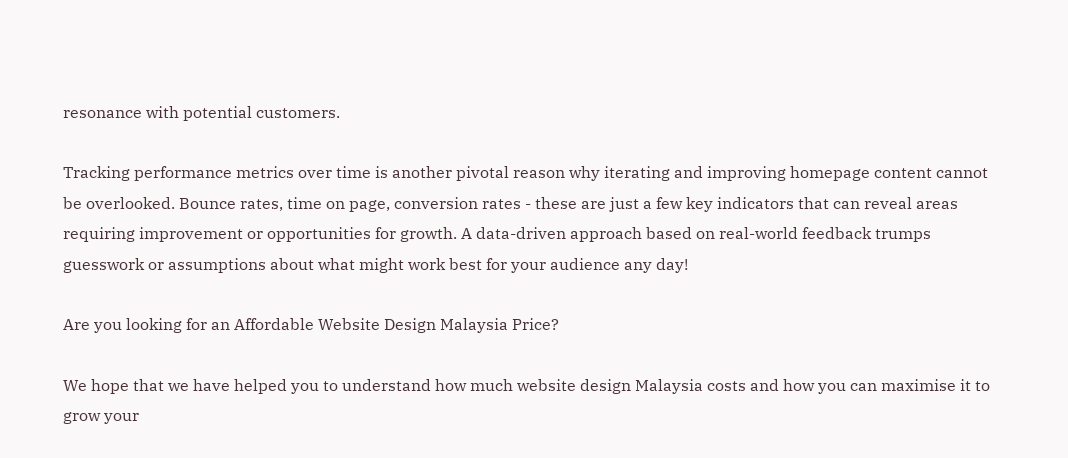resonance with potential customers.

Tracking performance metrics over time is another pivotal reason why iterating and improving homepage content cannot be overlooked. Bounce rates, time on page, conversion rates - these are just a few key indicators that can reveal areas requiring improvement or opportunities for growth. A data-driven approach based on real-world feedback trumps guesswork or assumptions about what might work best for your audience any day!

Are you looking for an Affordable Website Design Malaysia Price?

We hope that we have helped you to understand how much website design Malaysia costs and how you can maximise it to grow your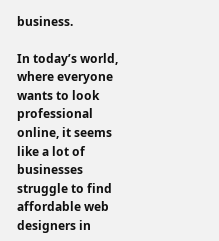business.

In today’s world, where everyone wants to look professional online, it seems like a lot of businesses struggle to find affordable web designers in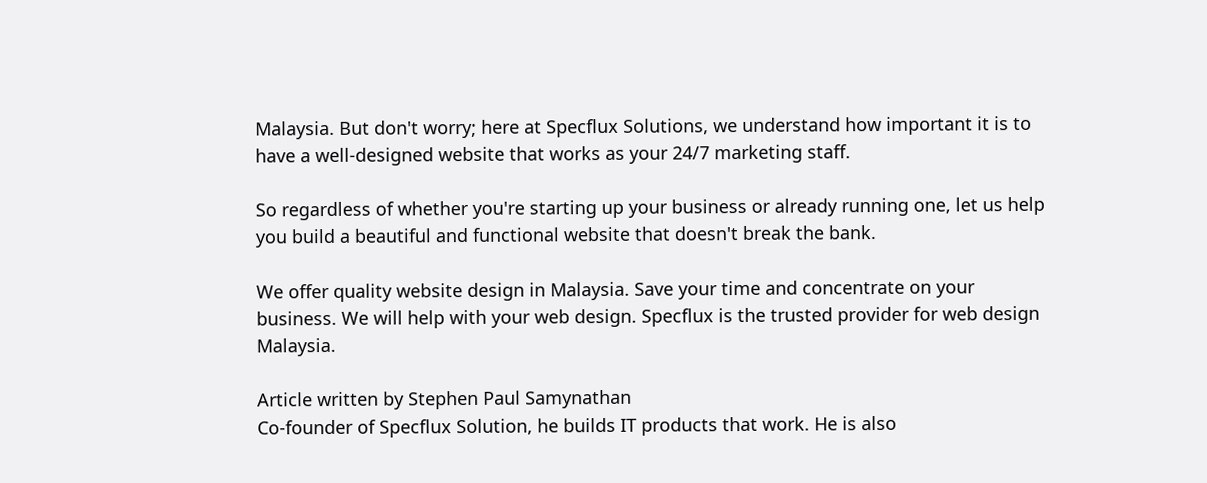Malaysia. But don't worry; here at Specflux Solutions, we understand how important it is to have a well-designed website that works as your 24/7 marketing staff.

So regardless of whether you're starting up your business or already running one, let us help you build a beautiful and functional website that doesn't break the bank.

We offer quality website design in Malaysia. Save your time and concentrate on your business. We will help with your web design. Specflux is the trusted provider for web design Malaysia.

Article written by Stephen Paul Samynathan
Co-founder of Specflux Solution, he builds IT products that work. He is also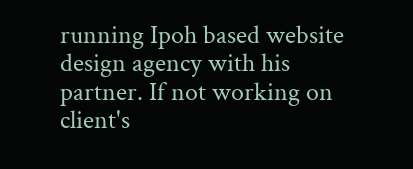running Ipoh based website design agency with his partner. If not working on client's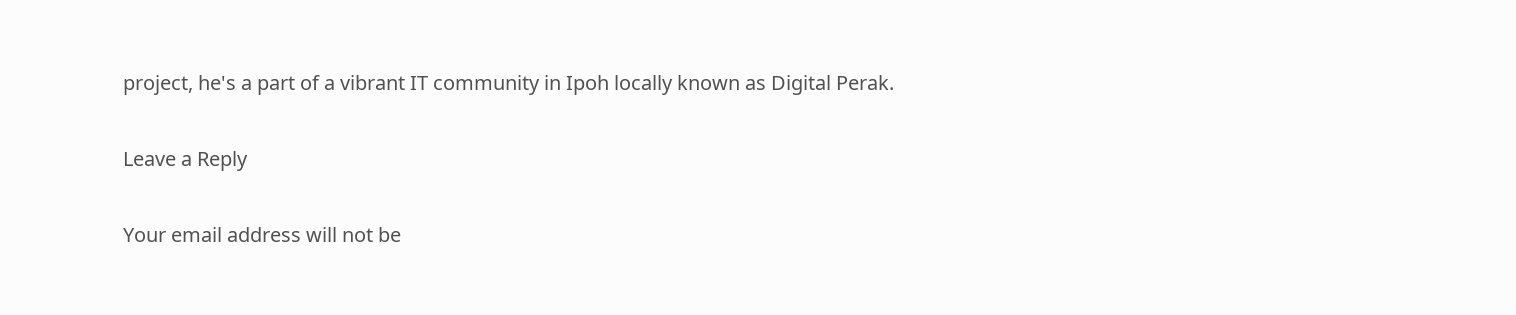project, he's a part of a vibrant IT community in Ipoh locally known as Digital Perak.

Leave a Reply

Your email address will not be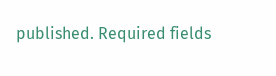published. Required fields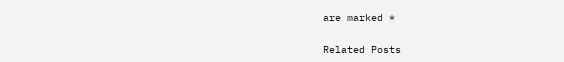are marked *

Related Posts